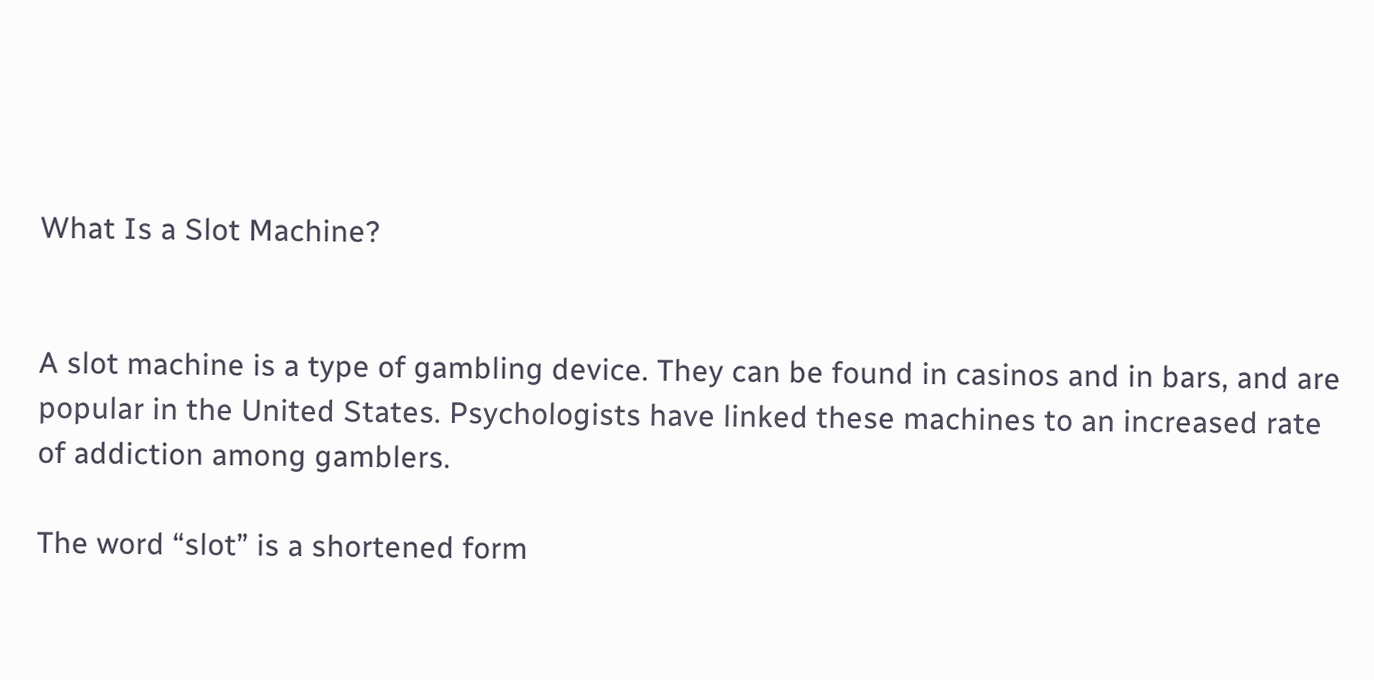What Is a Slot Machine?


A slot machine is a type of gambling device. They can be found in casinos and in bars, and are popular in the United States. Psychologists have linked these machines to an increased rate of addiction among gamblers.

The word “slot” is a shortened form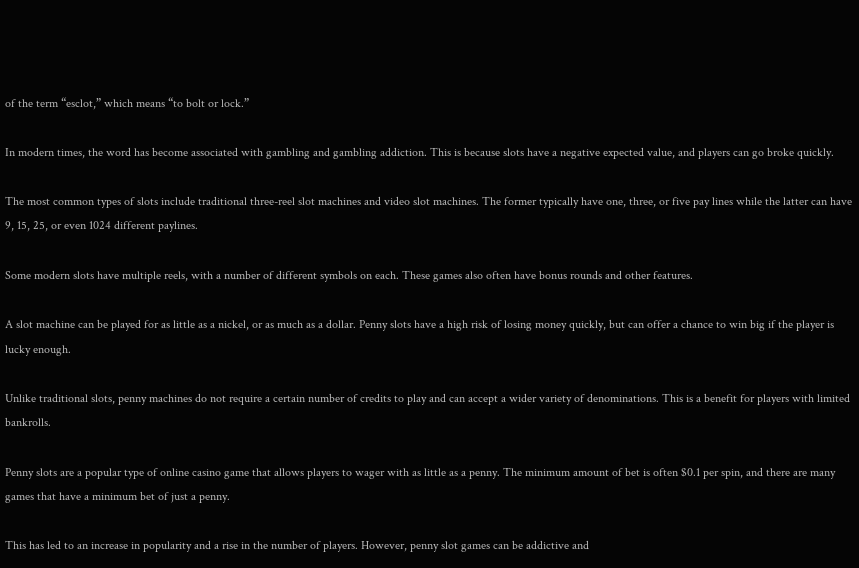of the term “esclot,” which means “to bolt or lock.”

In modern times, the word has become associated with gambling and gambling addiction. This is because slots have a negative expected value, and players can go broke quickly.

The most common types of slots include traditional three-reel slot machines and video slot machines. The former typically have one, three, or five pay lines while the latter can have 9, 15, 25, or even 1024 different paylines.

Some modern slots have multiple reels, with a number of different symbols on each. These games also often have bonus rounds and other features.

A slot machine can be played for as little as a nickel, or as much as a dollar. Penny slots have a high risk of losing money quickly, but can offer a chance to win big if the player is lucky enough.

Unlike traditional slots, penny machines do not require a certain number of credits to play and can accept a wider variety of denominations. This is a benefit for players with limited bankrolls.

Penny slots are a popular type of online casino game that allows players to wager with as little as a penny. The minimum amount of bet is often $0.1 per spin, and there are many games that have a minimum bet of just a penny.

This has led to an increase in popularity and a rise in the number of players. However, penny slot games can be addictive and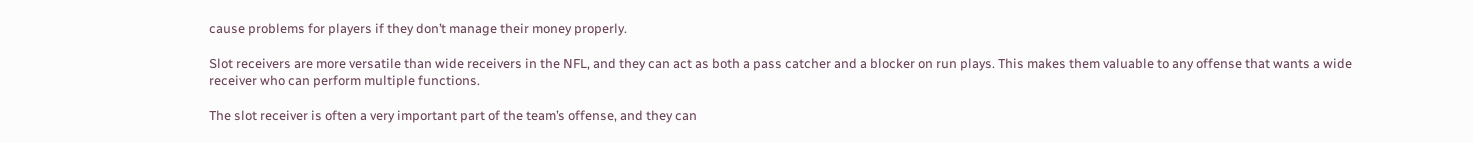cause problems for players if they don’t manage their money properly.

Slot receivers are more versatile than wide receivers in the NFL, and they can act as both a pass catcher and a blocker on run plays. This makes them valuable to any offense that wants a wide receiver who can perform multiple functions.

The slot receiver is often a very important part of the team’s offense, and they can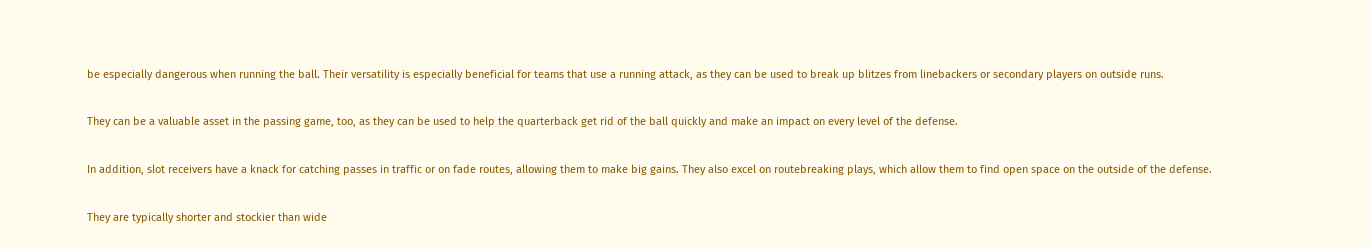be especially dangerous when running the ball. Their versatility is especially beneficial for teams that use a running attack, as they can be used to break up blitzes from linebackers or secondary players on outside runs.

They can be a valuable asset in the passing game, too, as they can be used to help the quarterback get rid of the ball quickly and make an impact on every level of the defense.

In addition, slot receivers have a knack for catching passes in traffic or on fade routes, allowing them to make big gains. They also excel on routebreaking plays, which allow them to find open space on the outside of the defense.

They are typically shorter and stockier than wide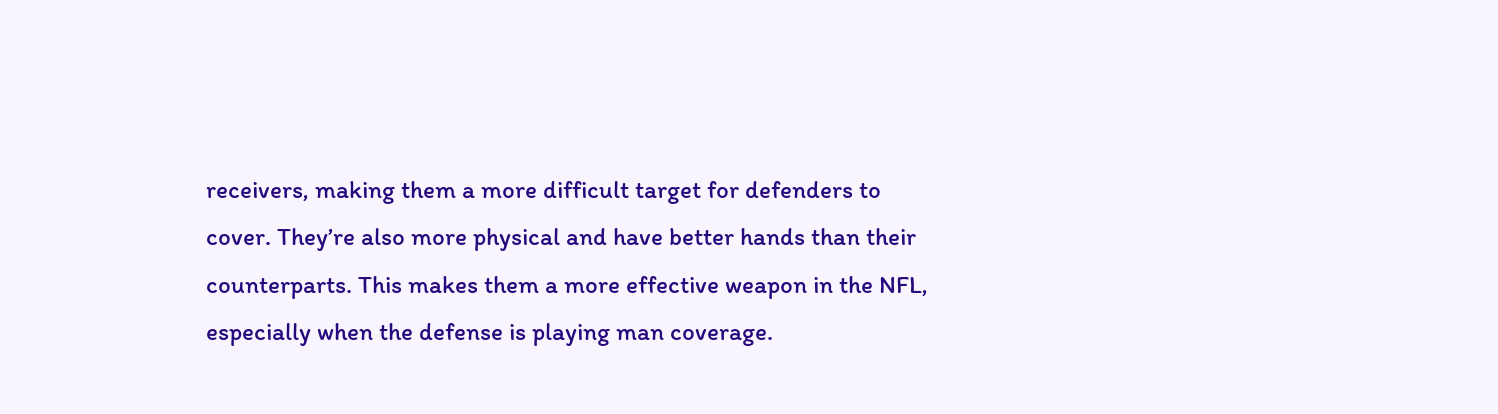receivers, making them a more difficult target for defenders to cover. They’re also more physical and have better hands than their counterparts. This makes them a more effective weapon in the NFL, especially when the defense is playing man coverage.